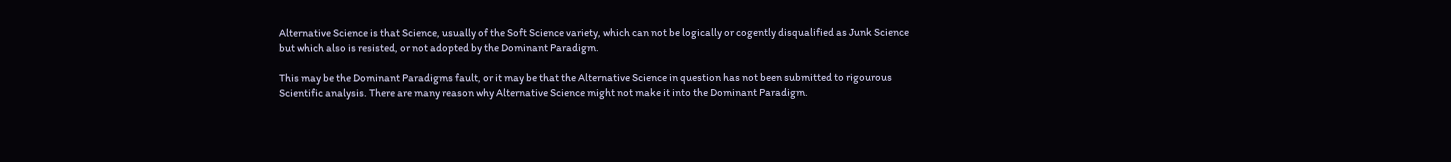Alternative Science is that Science, usually of the Soft Science variety, which can not be logically or cogently disqualified as Junk Science but which also is resisted, or not adopted by the Dominant Paradigm.

This may be the Dominant Paradigms fault, or it may be that the Alternative Science in question has not been submitted to rigourous Scientific analysis. There are many reason why Alternative Science might not make it into the Dominant Paradigm.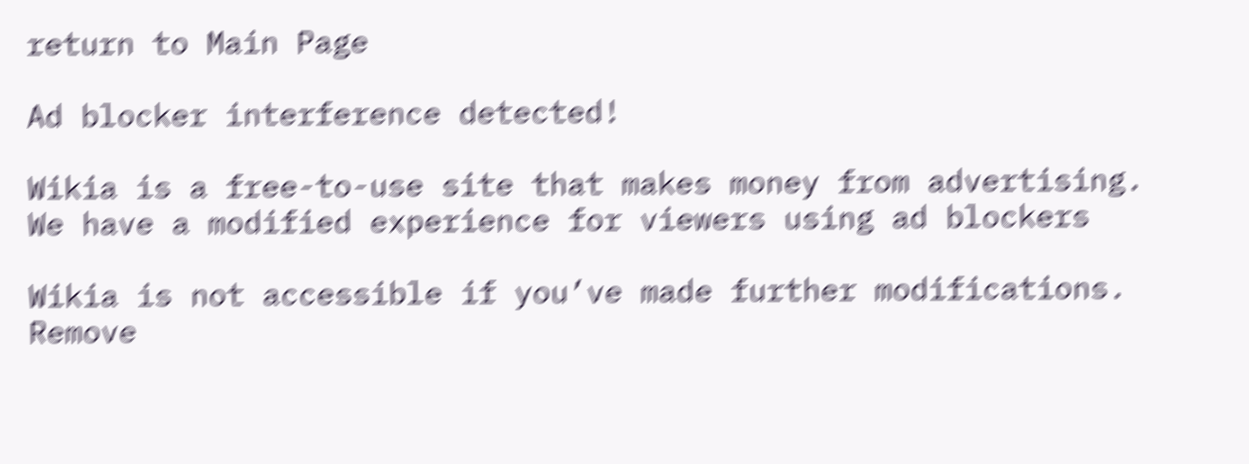return to Main Page

Ad blocker interference detected!

Wikia is a free-to-use site that makes money from advertising. We have a modified experience for viewers using ad blockers

Wikia is not accessible if you’ve made further modifications. Remove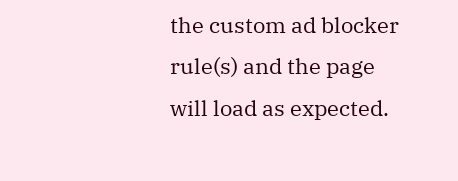the custom ad blocker rule(s) and the page will load as expected.